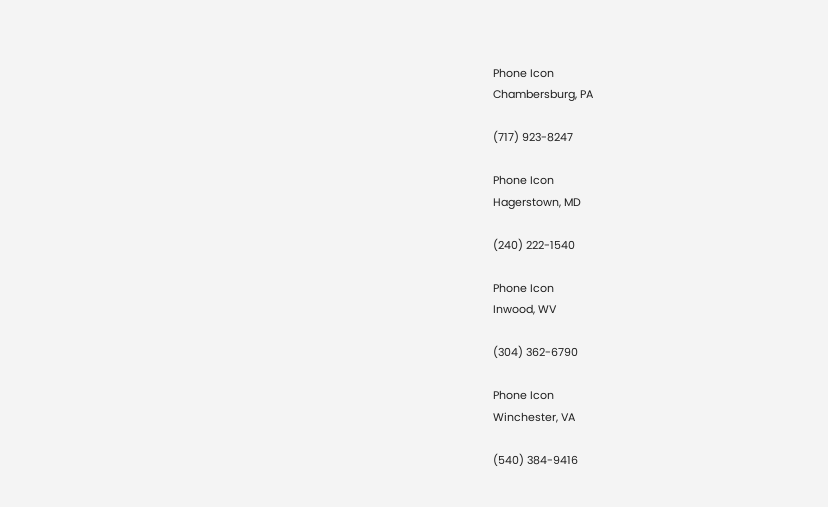Phone Icon
Chambersburg, PA

(717) 923-8247

Phone Icon
Hagerstown, MD

(240) 222-1540

Phone Icon
Inwood, WV

(304) 362-6790

Phone Icon
Winchester, VA

(540) 384-9416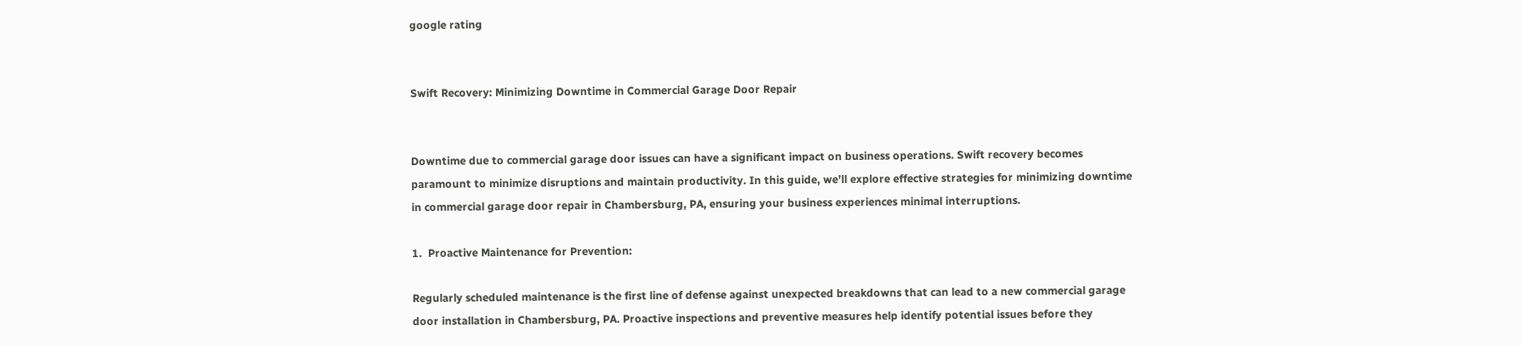google rating


Swift Recovery: Minimizing Downtime in Commercial Garage Door Repair


Downtime due to commercial garage door issues can have a significant impact on business operations. Swift recovery becomes paramount to minimize disruptions and maintain productivity. In this guide, we’ll explore effective strategies for minimizing downtime in commercial garage door repair in Chambersburg, PA, ensuring your business experiences minimal interruptions.

1.  Proactive Maintenance for Prevention:

Regularly scheduled maintenance is the first line of defense against unexpected breakdowns that can lead to a new commercial garage door installation in Chambersburg, PA. Proactive inspections and preventive measures help identify potential issues before they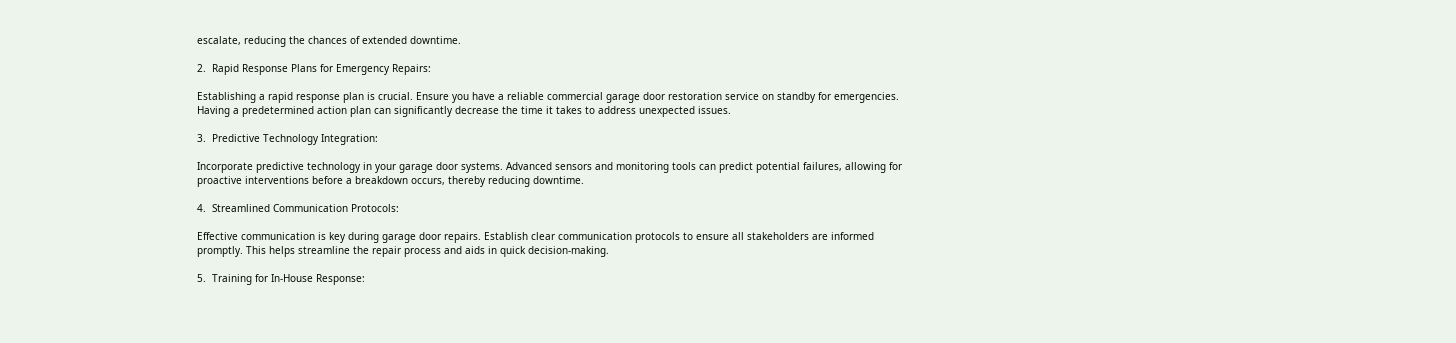escalate, reducing the chances of extended downtime.

2.  Rapid Response Plans for Emergency Repairs:

Establishing a rapid response plan is crucial. Ensure you have a reliable commercial garage door restoration service on standby for emergencies. Having a predetermined action plan can significantly decrease the time it takes to address unexpected issues.

3.  Predictive Technology Integration:

Incorporate predictive technology in your garage door systems. Advanced sensors and monitoring tools can predict potential failures, allowing for proactive interventions before a breakdown occurs, thereby reducing downtime.

4.  Streamlined Communication Protocols:

Effective communication is key during garage door repairs. Establish clear communication protocols to ensure all stakeholders are informed promptly. This helps streamline the repair process and aids in quick decision-making.

5.  Training for In-House Response: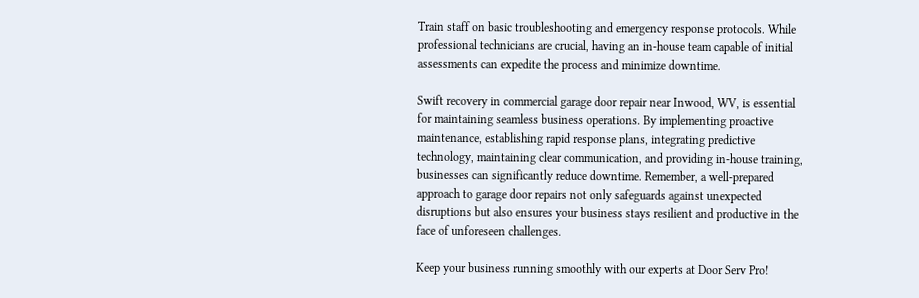Train staff on basic troubleshooting and emergency response protocols. While professional technicians are crucial, having an in-house team capable of initial assessments can expedite the process and minimize downtime.

Swift recovery in commercial garage door repair near Inwood, WV, is essential for maintaining seamless business operations. By implementing proactive maintenance, establishing rapid response plans, integrating predictive technology, maintaining clear communication, and providing in-house training, businesses can significantly reduce downtime. Remember, a well-prepared approach to garage door repairs not only safeguards against unexpected disruptions but also ensures your business stays resilient and productive in the face of unforeseen challenges.

Keep your business running smoothly with our experts at Door Serv Pro!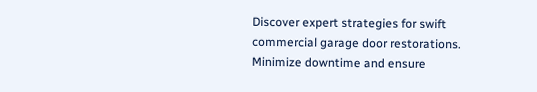Discover expert strategies for swift commercial garage door restorations. Minimize downtime and ensure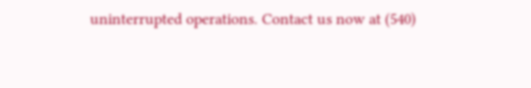uninterrupted operations. Contact us now at (540)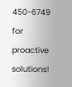450-6749 for proactive solutions!